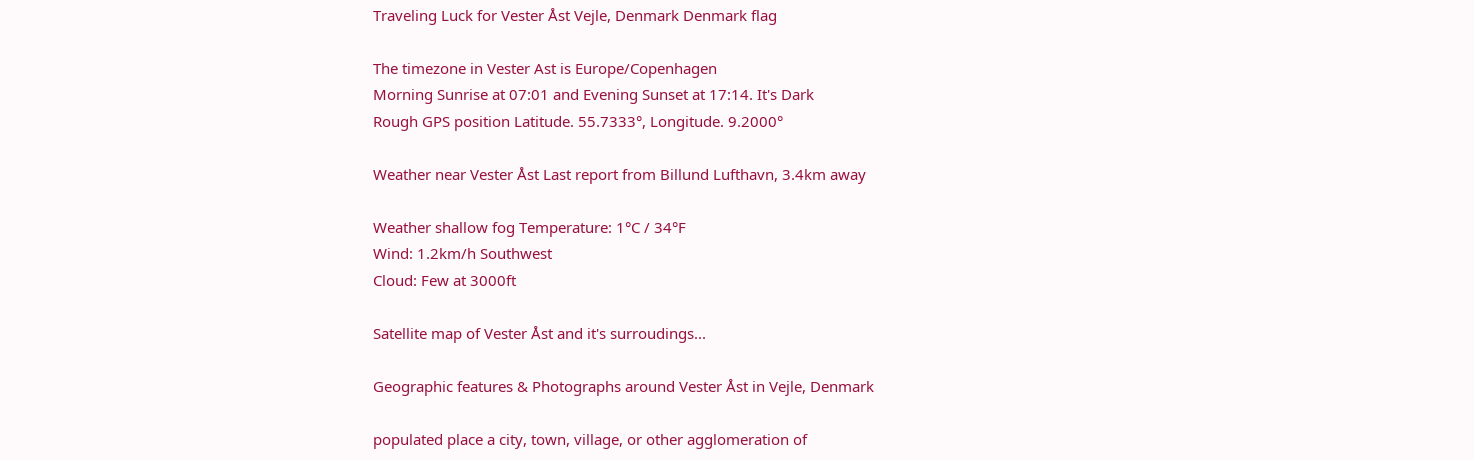Traveling Luck for Vester Åst Vejle, Denmark Denmark flag

The timezone in Vester Ast is Europe/Copenhagen
Morning Sunrise at 07:01 and Evening Sunset at 17:14. It's Dark
Rough GPS position Latitude. 55.7333°, Longitude. 9.2000°

Weather near Vester Åst Last report from Billund Lufthavn, 3.4km away

Weather shallow fog Temperature: 1°C / 34°F
Wind: 1.2km/h Southwest
Cloud: Few at 3000ft

Satellite map of Vester Åst and it's surroudings...

Geographic features & Photographs around Vester Åst in Vejle, Denmark

populated place a city, town, village, or other agglomeration of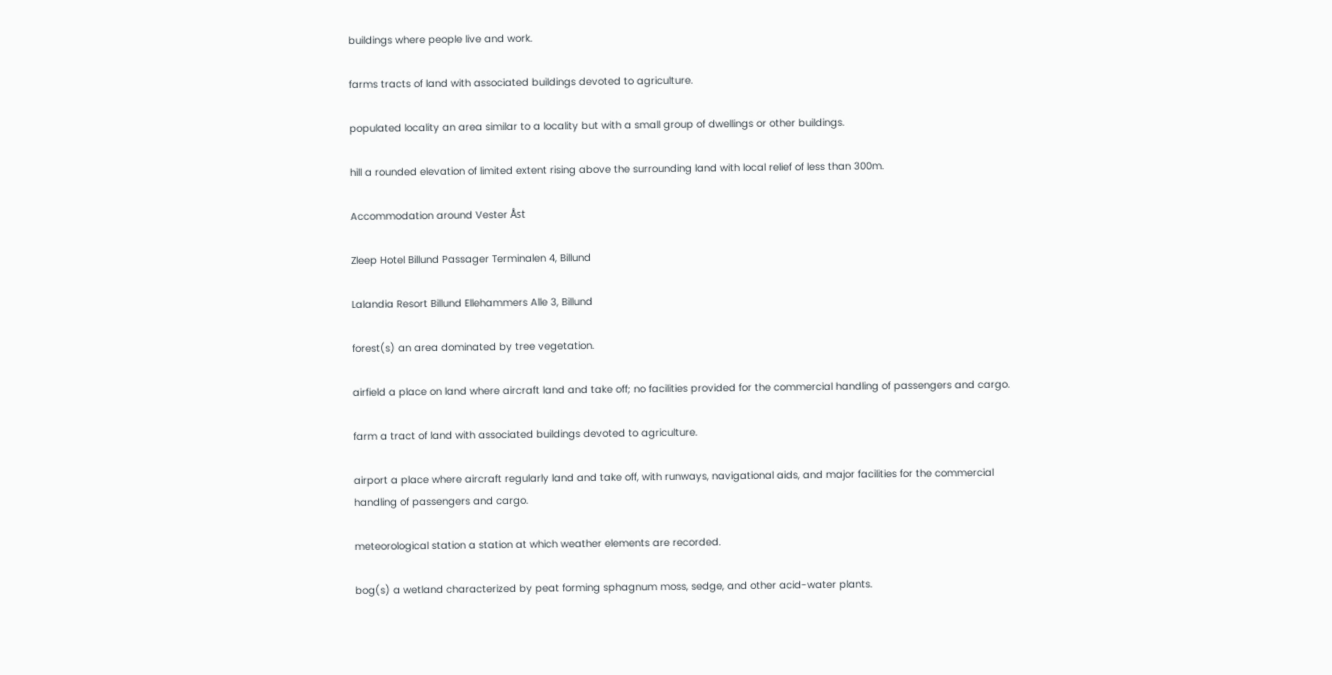buildings where people live and work.

farms tracts of land with associated buildings devoted to agriculture.

populated locality an area similar to a locality but with a small group of dwellings or other buildings.

hill a rounded elevation of limited extent rising above the surrounding land with local relief of less than 300m.

Accommodation around Vester Åst

Zleep Hotel Billund Passager Terminalen 4, Billund

Lalandia Resort Billund Ellehammers Alle 3, Billund

forest(s) an area dominated by tree vegetation.

airfield a place on land where aircraft land and take off; no facilities provided for the commercial handling of passengers and cargo.

farm a tract of land with associated buildings devoted to agriculture.

airport a place where aircraft regularly land and take off, with runways, navigational aids, and major facilities for the commercial handling of passengers and cargo.

meteorological station a station at which weather elements are recorded.

bog(s) a wetland characterized by peat forming sphagnum moss, sedge, and other acid-water plants.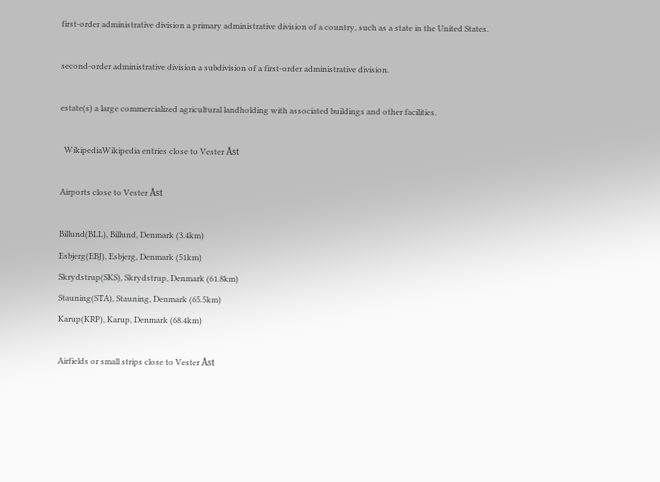first-order administrative division a primary administrative division of a country, such as a state in the United States.

second-order administrative division a subdivision of a first-order administrative division.

estate(s) a large commercialized agricultural landholding with associated buildings and other facilities.

  WikipediaWikipedia entries close to Vester Åst

Airports close to Vester Åst

Billund(BLL), Billund, Denmark (3.4km)
Esbjerg(EBJ), Esbjerg, Denmark (51km)
Skrydstrup(SKS), Skrydstrup, Denmark (61.8km)
Stauning(STA), Stauning, Denmark (65.5km)
Karup(KRP), Karup, Denmark (68.4km)

Airfields or small strips close to Vester Åst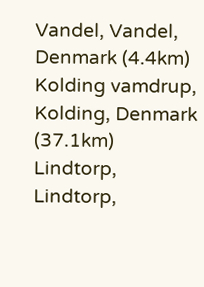Vandel, Vandel, Denmark (4.4km)
Kolding vamdrup, Kolding, Denmark (37.1km)
Lindtorp, Lindtorp,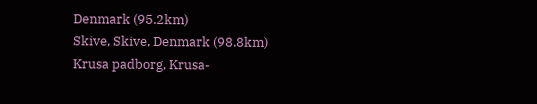Denmark (95.2km)
Skive, Skive, Denmark (98.8km)
Krusa padborg, Krusa-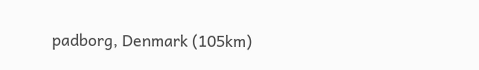padborg, Denmark (105km)